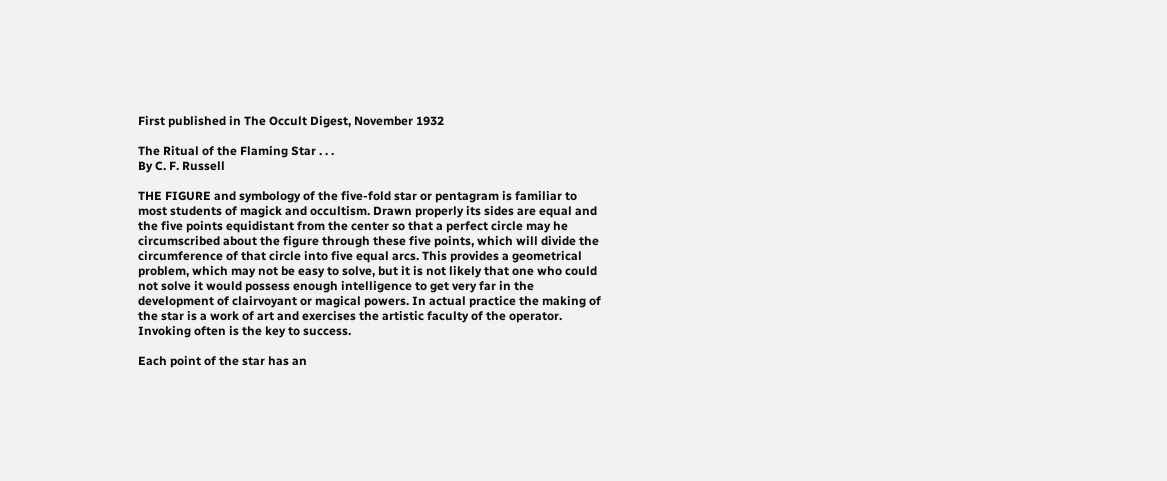First published in The Occult Digest, November 1932

The Ritual of the Flaming Star . . .
By C. F. Russell

THE FIGURE and symbology of the five-fold star or pentagram is familiar to most students of magick and occultism. Drawn properly its sides are equal and the five points equidistant from the center so that a perfect circle may he circumscribed about the figure through these five points, which will divide the circumference of that circle into five equal arcs. This provides a geometrical problem, which may not be easy to solve, but it is not likely that one who could not solve it would possess enough intelligence to get very far in the development of clairvoyant or magical powers. In actual practice the making of the star is a work of art and exercises the artistic faculty of the operator. Invoking often is the key to success.

Each point of the star has an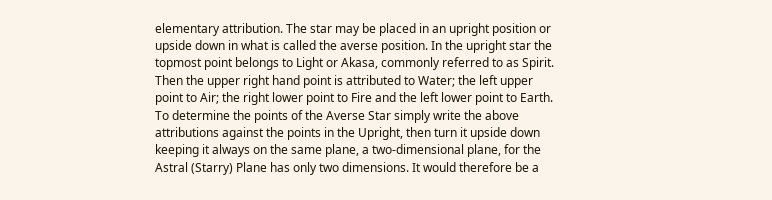elementary attribution. The star may be placed in an upright position or upside down in what is called the averse position. In the upright star the topmost point belongs to Light or Akasa, commonly referred to as Spirit. Then the upper right hand point is attributed to Water; the left upper point to Air; the right lower point to Fire and the left lower point to Earth. To determine the points of the Averse Star simply write the above attributions against the points in the Upright, then turn it upside down keeping it always on the same plane, a two-dimensional plane, for the Astral (Starry) Plane has only two dimensions. It would therefore be a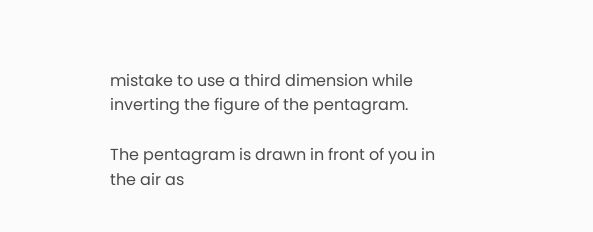mistake to use a third dimension while inverting the figure of the pentagram.

The pentagram is drawn in front of you in the air as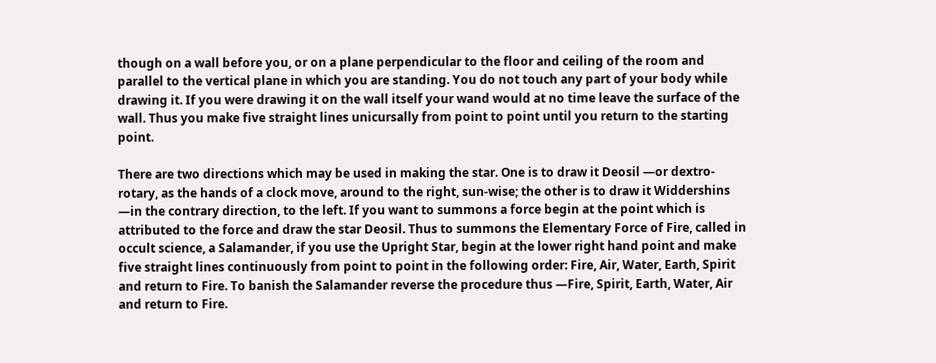though on a wall before you, or on a plane perpendicular to the floor and ceiling of the room and parallel to the vertical plane in which you are standing. You do not touch any part of your body while drawing it. If you were drawing it on the wall itself your wand would at no time leave the surface of the wall. Thus you make five straight lines unicursally from point to point until you return to the starting point.

There are two directions which may be used in making the star. One is to draw it Deosil —or dextro-rotary, as the hands of a clock move, around to the right, sun-wise; the other is to draw it Widdershins —in the contrary direction, to the left. If you want to summons a force begin at the point which is attributed to the force and draw the star Deosil. Thus to summons the Elementary Force of Fire, called in occult science, a Salamander, if you use the Upright Star, begin at the lower right hand point and make five straight lines continuously from point to point in the following order: Fire, Air, Water, Earth, Spirit and return to Fire. To banish the Salamander reverse the procedure thus —Fire, Spirit, Earth, Water, Air and return to Fire.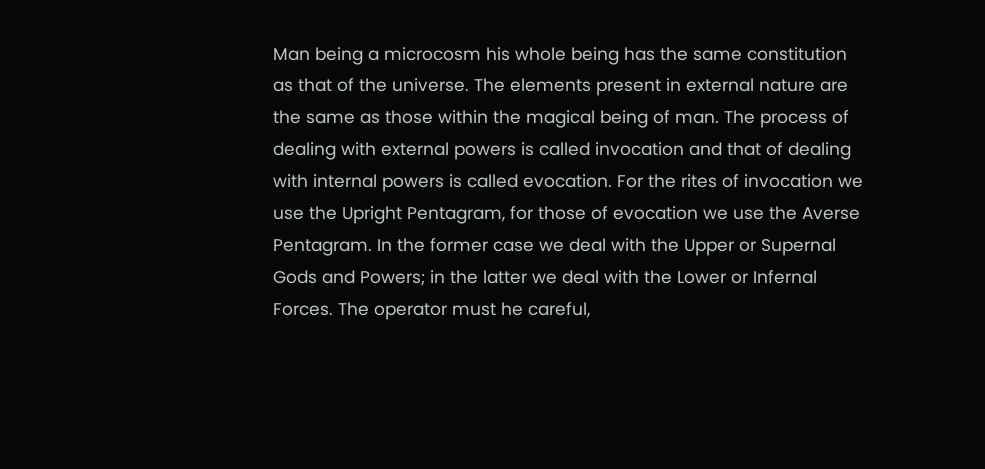Man being a microcosm his whole being has the same constitution as that of the universe. The elements present in external nature are the same as those within the magical being of man. The process of dealing with external powers is called invocation and that of dealing with internal powers is called evocation. For the rites of invocation we use the Upright Pentagram, for those of evocation we use the Averse Pentagram. In the former case we deal with the Upper or Supernal Gods and Powers; in the latter we deal with the Lower or Infernal Forces. The operator must he careful,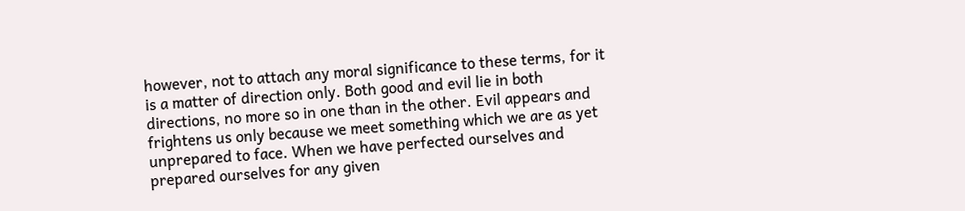however, not to attach any moral significance to these terms, for it is a matter of direction only. Both good and evil lie in both directions, no more so in one than in the other. Evil appears and frightens us only because we meet something which we are as yet unprepared to face. When we have perfected ourselves and prepared ourselves for any given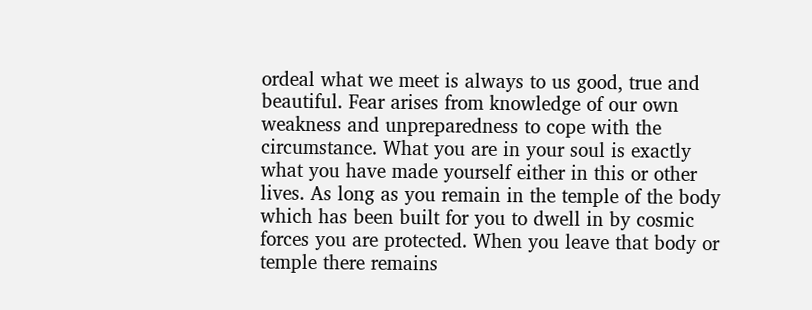ordeal what we meet is always to us good, true and beautiful. Fear arises from knowledge of our own weakness and unpreparedness to cope with the circumstance. What you are in your soul is exactly what you have made yourself either in this or other lives. As long as you remain in the temple of the body which has been built for you to dwell in by cosmic forces you are protected. When you leave that body or temple there remains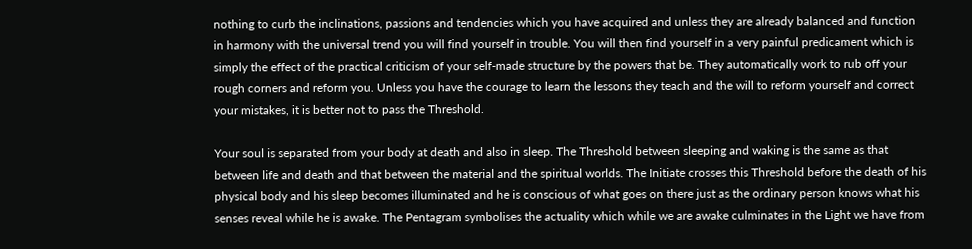nothing to curb the inclinations, passions and tendencies which you have acquired and unless they are already balanced and function in harmony with the universal trend you will find yourself in trouble. You will then find yourself in a very painful predicament which is simply the effect of the practical criticism of your self-made structure by the powers that be. They automatically work to rub off your rough corners and reform you. Unless you have the courage to learn the lessons they teach and the will to reform yourself and correct your mistakes, it is better not to pass the Threshold.

Your soul is separated from your body at death and also in sleep. The Threshold between sleeping and waking is the same as that between life and death and that between the material and the spiritual worlds. The Initiate crosses this Threshold before the death of his physical body and his sleep becomes illuminated and he is conscious of what goes on there just as the ordinary person knows what his senses reveal while he is awake. The Pentagram symbolises the actuality which while we are awake culminates in the Light we have from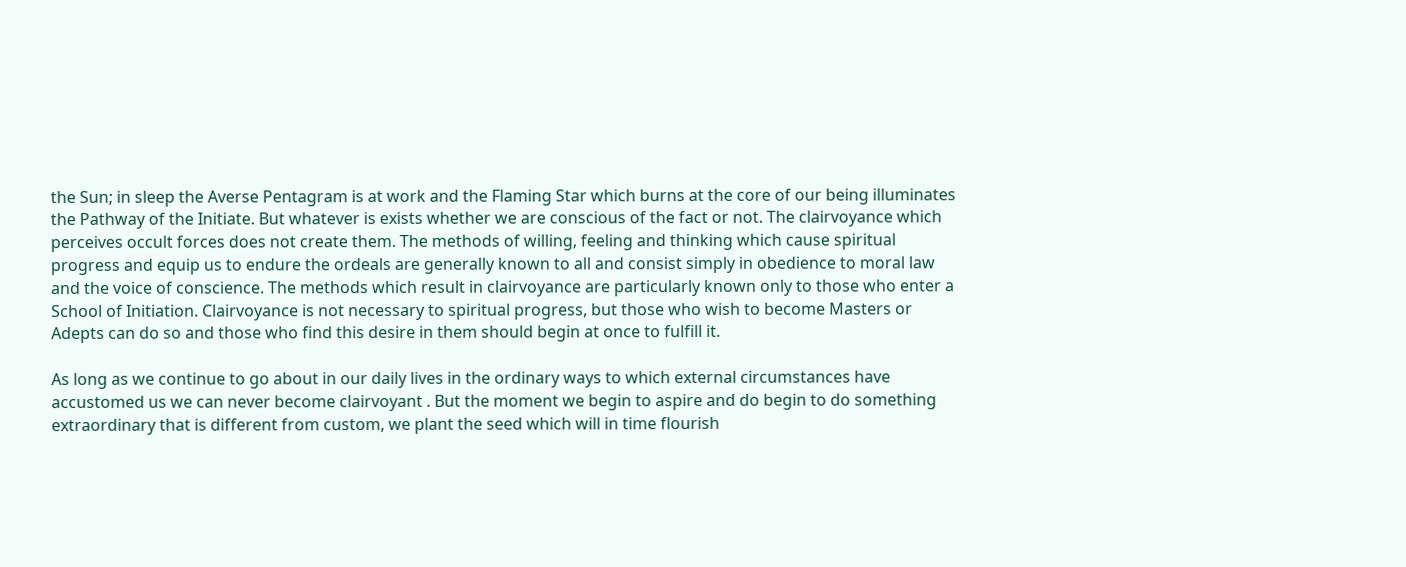the Sun; in sleep the Averse Pentagram is at work and the Flaming Star which burns at the core of our being illuminates the Pathway of the Initiate. But whatever is exists whether we are conscious of the fact or not. The clairvoyance which perceives occult forces does not create them. The methods of willing, feeling and thinking which cause spiritual progress and equip us to endure the ordeals are generally known to all and consist simply in obedience to moral law and the voice of conscience. The methods which result in clairvoyance are particularly known only to those who enter a School of Initiation. Clairvoyance is not necessary to spiritual progress, but those who wish to become Masters or Adepts can do so and those who find this desire in them should begin at once to fulfill it.

As long as we continue to go about in our daily lives in the ordinary ways to which external circumstances have accustomed us we can never become clairvoyant . But the moment we begin to aspire and do begin to do something extraordinary that is different from custom, we plant the seed which will in time flourish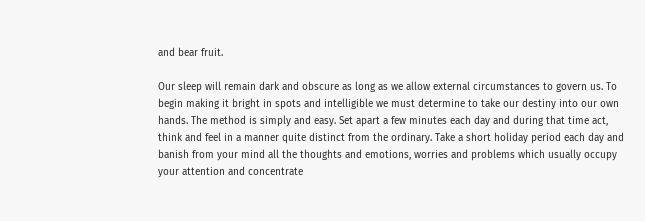and bear fruit.

Our sleep will remain dark and obscure as long as we allow external circumstances to govern us. To begin making it bright in spots and intelligible we must determine to take our destiny into our own hands. The method is simply and easy. Set apart a few minutes each day and during that time act, think and feel in a manner quite distinct from the ordinary. Take a short holiday period each day and banish from your mind all the thoughts and emotions, worries and problems which usually occupy your attention and concentrate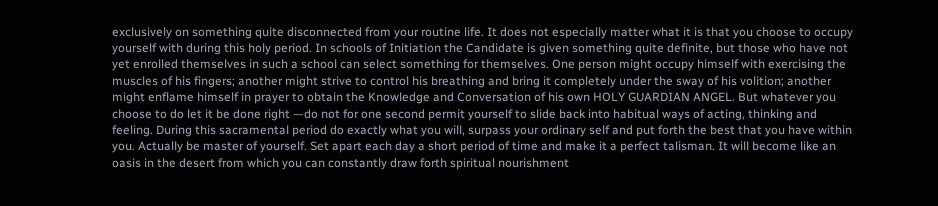exclusively on something quite disconnected from your routine life. It does not especially matter what it is that you choose to occupy yourself with during this holy period. In schools of Initiation the Candidate is given something quite definite, but those who have not yet enrolled themselves in such a school can select something for themselves. One person might occupy himself with exercising the muscles of his fingers; another might strive to control his breathing and bring it completely under the sway of his volition; another might enflame himself in prayer to obtain the Knowledge and Conversation of his own HOLY GUARDIAN ANGEL. But whatever you choose to do let it be done right —do not for one second permit yourself to slide back into habitual ways of acting, thinking and feeling. During this sacramental period do exactly what you will, surpass your ordinary self and put forth the best that you have within you. Actually be master of yourself. Set apart each day a short period of time and make it a perfect talisman. It will become like an oasis in the desert from which you can constantly draw forth spiritual nourishment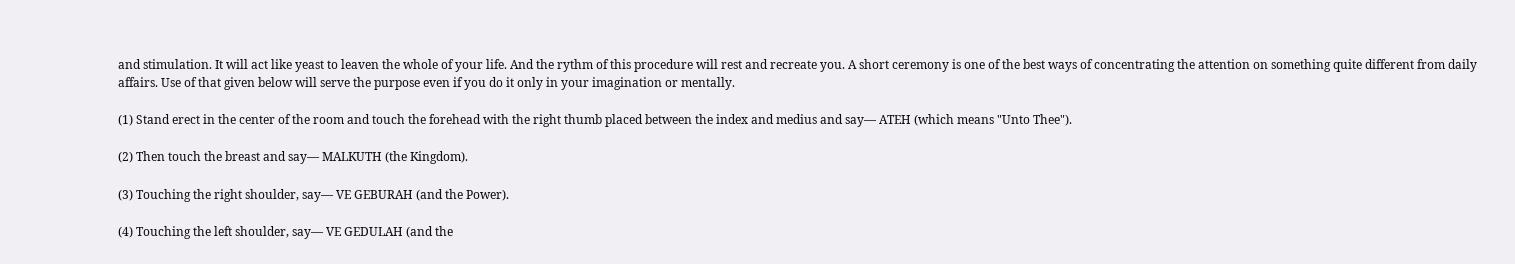and stimulation. It will act like yeast to leaven the whole of your life. And the rythm of this procedure will rest and recreate you. A short ceremony is one of the best ways of concentrating the attention on something quite different from daily affairs. Use of that given below will serve the purpose even if you do it only in your imagination or mentally.

(1) Stand erect in the center of the room and touch the forehead with the right thumb placed between the index and medius and say— ATEH (which means "Unto Thee").

(2) Then touch the breast and say— MALKUTH (the Kingdom).

(3) Touching the right shoulder, say— VE GEBURAH (and the Power).

(4) Touching the left shoulder, say— VE GEDULAH (and the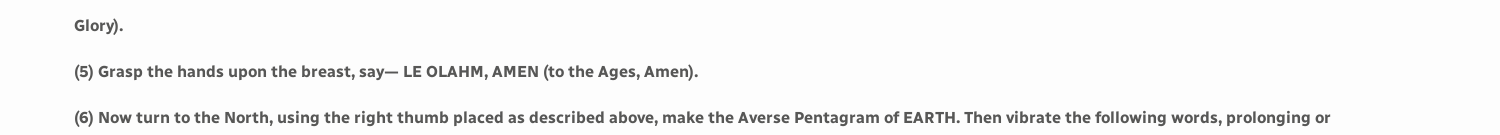Glory).

(5) Grasp the hands upon the breast, say— LE OLAHM, AMEN (to the Ages, Amen).

(6) Now turn to the North, using the right thumb placed as described above, make the Averse Pentagram of EARTH. Then vibrate the following words, prolonging or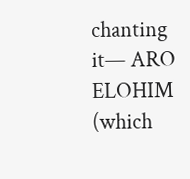chanting it— ARO ELOHIM (which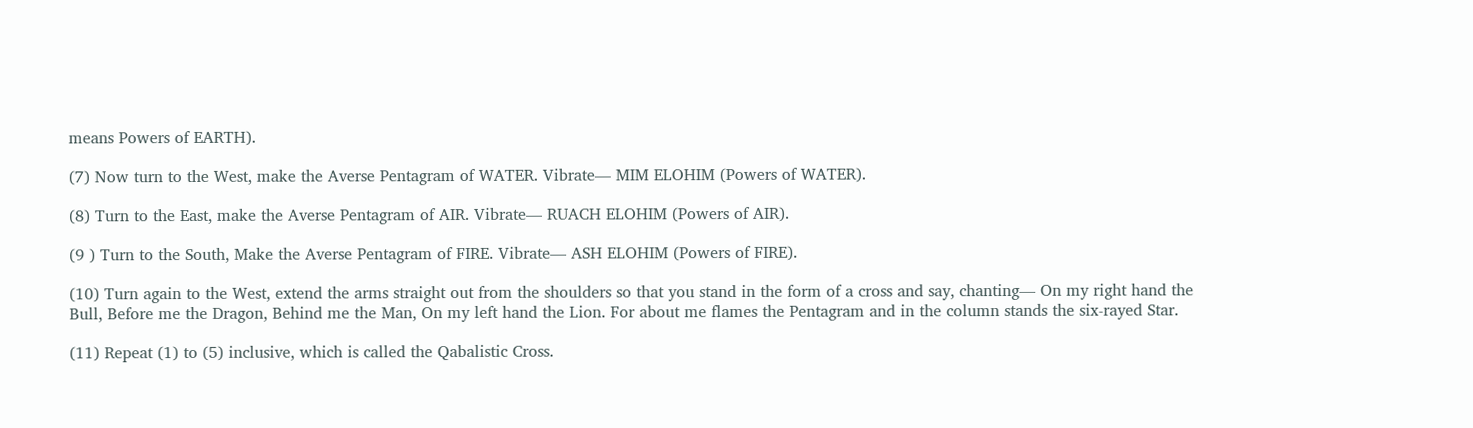means Powers of EARTH).

(7) Now turn to the West, make the Averse Pentagram of WATER. Vibrate— MIM ELOHIM (Powers of WATER).

(8) Turn to the East, make the Averse Pentagram of AIR. Vibrate— RUACH ELOHIM (Powers of AIR).

(9 ) Turn to the South, Make the Averse Pentagram of FIRE. Vibrate— ASH ELOHIM (Powers of FIRE).

(10) Turn again to the West, extend the arms straight out from the shoulders so that you stand in the form of a cross and say, chanting— On my right hand the Bull, Before me the Dragon, Behind me the Man, On my left hand the Lion. For about me flames the Pentagram and in the column stands the six-rayed Star.

(11) Repeat (1) to (5) inclusive, which is called the Qabalistic Cross.